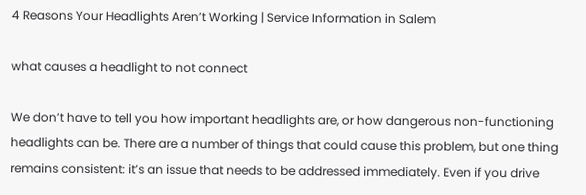4 Reasons Your Headlights Aren’t Working | Service Information in Salem

what causes a headlight to not connect

We don’t have to tell you how important headlights are, or how dangerous non-functioning headlights can be. There are a number of things that could cause this problem, but one thing remains consistent: it’s an issue that needs to be addressed immediately. Even if you drive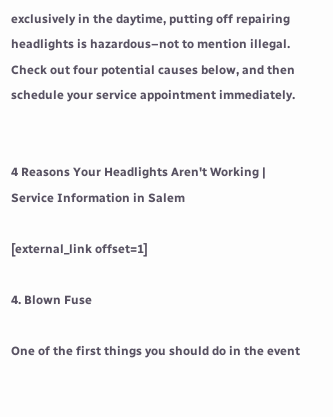exclusively in the daytime, putting off repairing headlights is hazardous–not to mention illegal. Check out four potential causes below, and then schedule your service appointment immediately.


4 Reasons Your Headlights Aren't Working | Service Information in Salem

[external_link offset=1]

4. Blown Fuse

One of the first things you should do in the event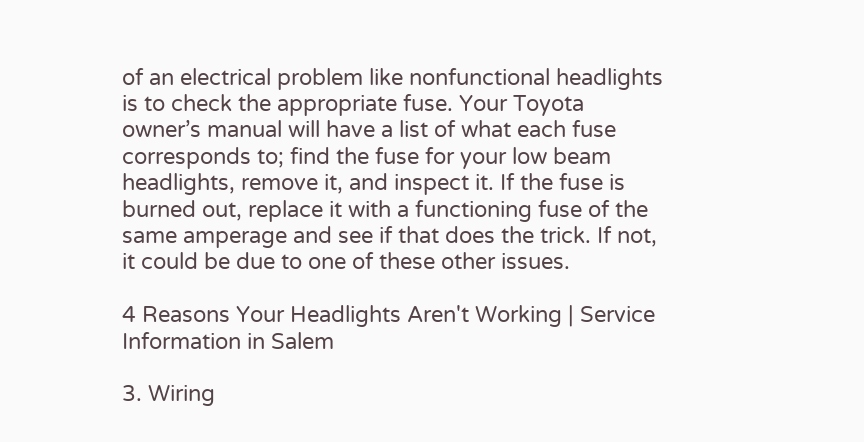of an electrical problem like nonfunctional headlights is to check the appropriate fuse. Your Toyota owner’s manual will have a list of what each fuse corresponds to; find the fuse for your low beam headlights, remove it, and inspect it. If the fuse is burned out, replace it with a functioning fuse of the same amperage and see if that does the trick. If not, it could be due to one of these other issues.

4 Reasons Your Headlights Aren't Working | Service Information in Salem

3. Wiring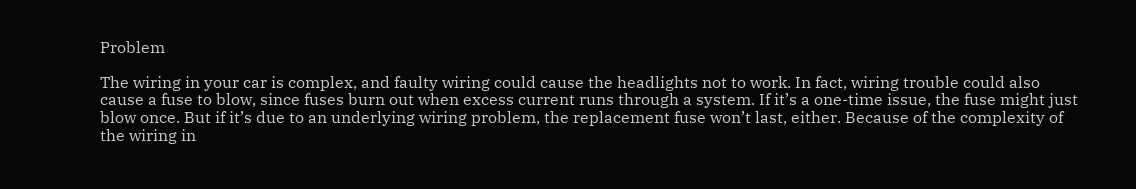Problem

The wiring in your car is complex, and faulty wiring could cause the headlights not to work. In fact, wiring trouble could also cause a fuse to blow, since fuses burn out when excess current runs through a system. If it’s a one-time issue, the fuse might just blow once. But if it’s due to an underlying wiring problem, the replacement fuse won’t last, either. Because of the complexity of the wiring in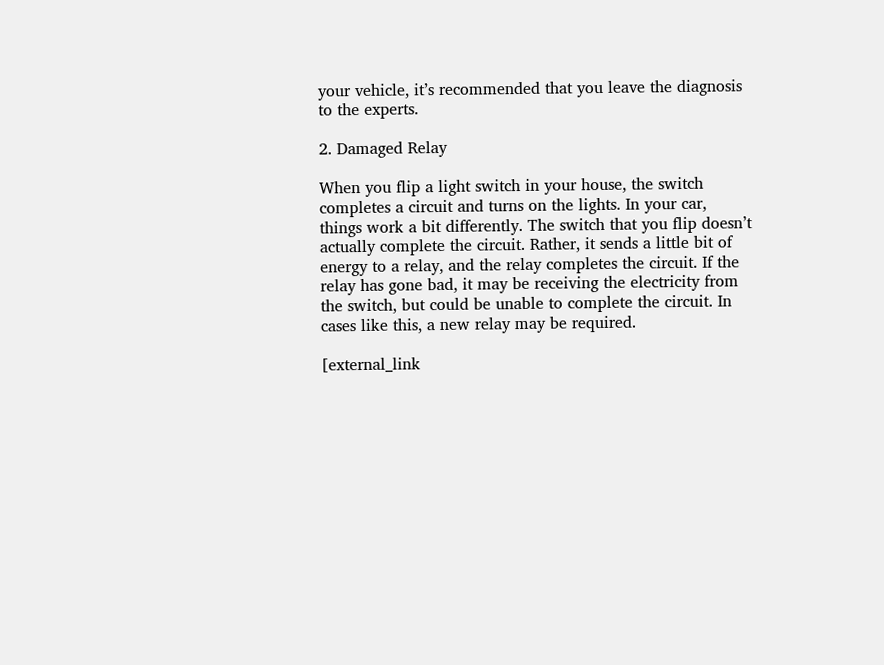your vehicle, it’s recommended that you leave the diagnosis to the experts.

2. Damaged Relay

When you flip a light switch in your house, the switch completes a circuit and turns on the lights. In your car, things work a bit differently. The switch that you flip doesn’t actually complete the circuit. Rather, it sends a little bit of energy to a relay, and the relay completes the circuit. If the relay has gone bad, it may be receiving the electricity from the switch, but could be unable to complete the circuit. In cases like this, a new relay may be required.

[external_link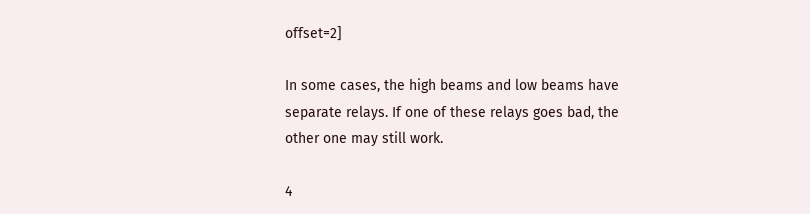offset=2]

In some cases, the high beams and low beams have separate relays. If one of these relays goes bad, the other one may still work.

4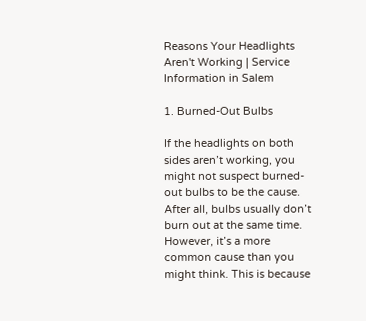Reasons Your Headlights Aren't Working | Service Information in Salem

1. Burned-Out Bulbs

If the headlights on both sides aren’t working, you might not suspect burned-out bulbs to be the cause. After all, bulbs usually don’t burn out at the same time. However, it’s a more common cause than you might think. This is because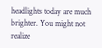headlights today are much brighter. You might not realize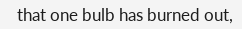that one bulb has burned out,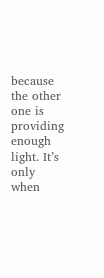because the other one is providing enough light. It’s only when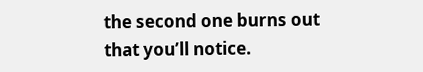the second one burns out that you’ll notice.